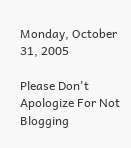Monday, October 31, 2005

Please Don't Apologize For Not Blogging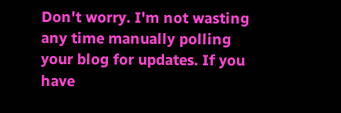Don't worry. I'm not wasting any time manually polling your blog for updates. If you have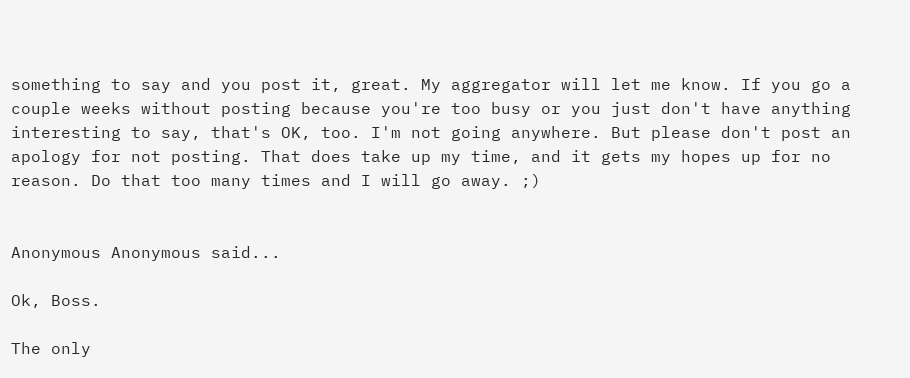something to say and you post it, great. My aggregator will let me know. If you go a couple weeks without posting because you're too busy or you just don't have anything interesting to say, that's OK, too. I'm not going anywhere. But please don't post an apology for not posting. That does take up my time, and it gets my hopes up for no reason. Do that too many times and I will go away. ;)


Anonymous Anonymous said...

Ok, Boss.

The only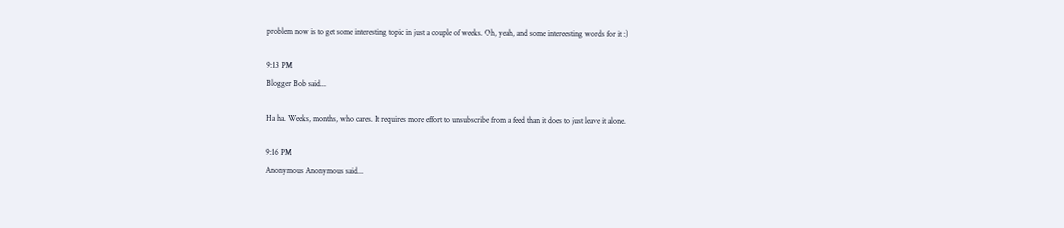problem now is to get some interesting topic in just a couple of weeks. Oh, yeah, and some intereesting words for it :)

9:13 PM
Blogger Bob said...

Ha ha. Weeks, months, who cares. It requires more effort to unsubscribe from a feed than it does to just leave it alone.

9:16 PM
Anonymous Anonymous said...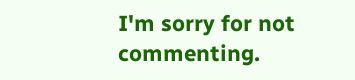I'm sorry for not commenting.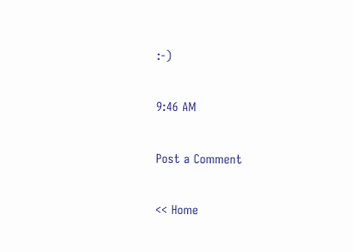:-)

9:46 AM

Post a Comment

<< Home